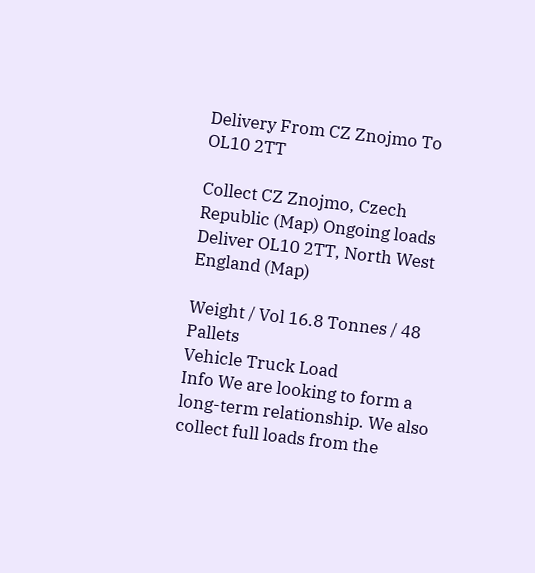Delivery From CZ Znojmo To OL10 2TT

Collect CZ Znojmo, Czech Republic (Map) Ongoing loads
Deliver OL10 2TT, North West England (Map)

Weight / Vol 16.8 Tonnes / 48 Pallets
Vehicle Truck Load
Info We are looking to form a long-term relationship. We also collect full loads from the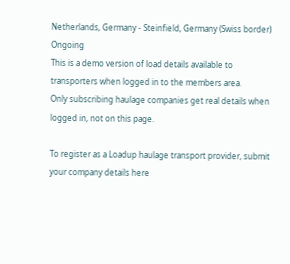Netherlands, Germany - Steinfield, Germany (Swiss border) Ongoing
This is a demo version of load details available to transporters when logged in to the members area.
Only subscribing haulage companies get real details when logged in, not on this page.

To register as a Loadup haulage transport provider, submit your company details here